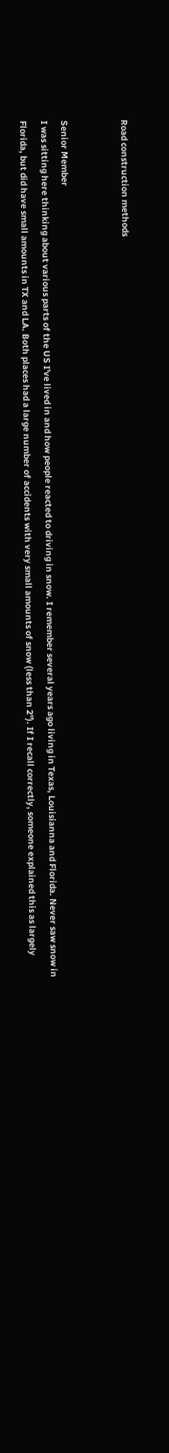Road construction methods


Senior Member
I was sitting here thinking about various parts of the US I've lived in and how people reacted to driving in snow. I remember several years ago living in Texas, Louisianna and Florida. Never saw snow in Florida, but did have small amounts in TX and LA. Both places had a large number of accidents with very small amounts of snow (less than 2"). If I recall correctly, someone explained this as largely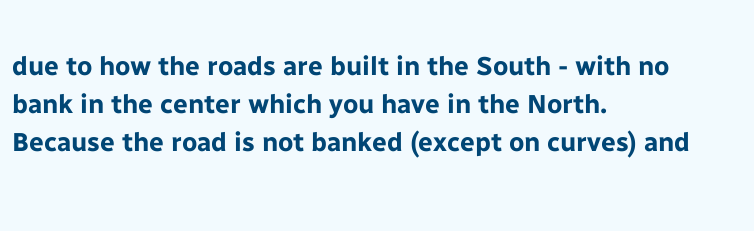due to how the roads are built in the South - with no bank in the center which you have in the North. Because the road is not banked (except on curves) and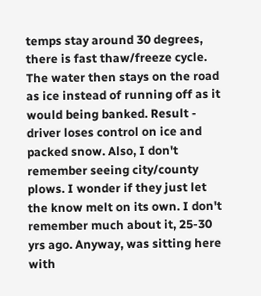temps stay around 30 degrees, there is fast thaw/freeze cycle. The water then stays on the road as ice instead of running off as it would being banked. Result - driver loses control on ice and packed snow. Also, I don't remember seeing city/county plows. I wonder if they just let the know melt on its own. I don't remember much about it, 25-30 yrs ago. Anyway, was sitting here with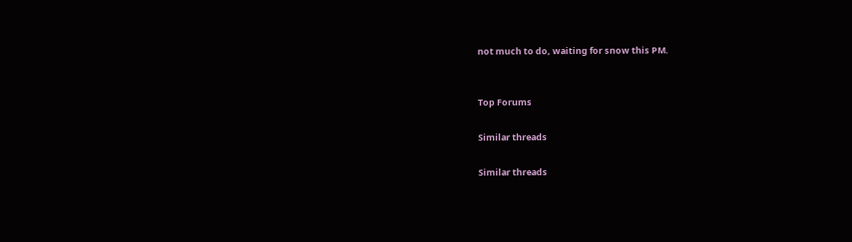not much to do, waiting for snow this PM.


Top Forums

Similar threads

Similar threads